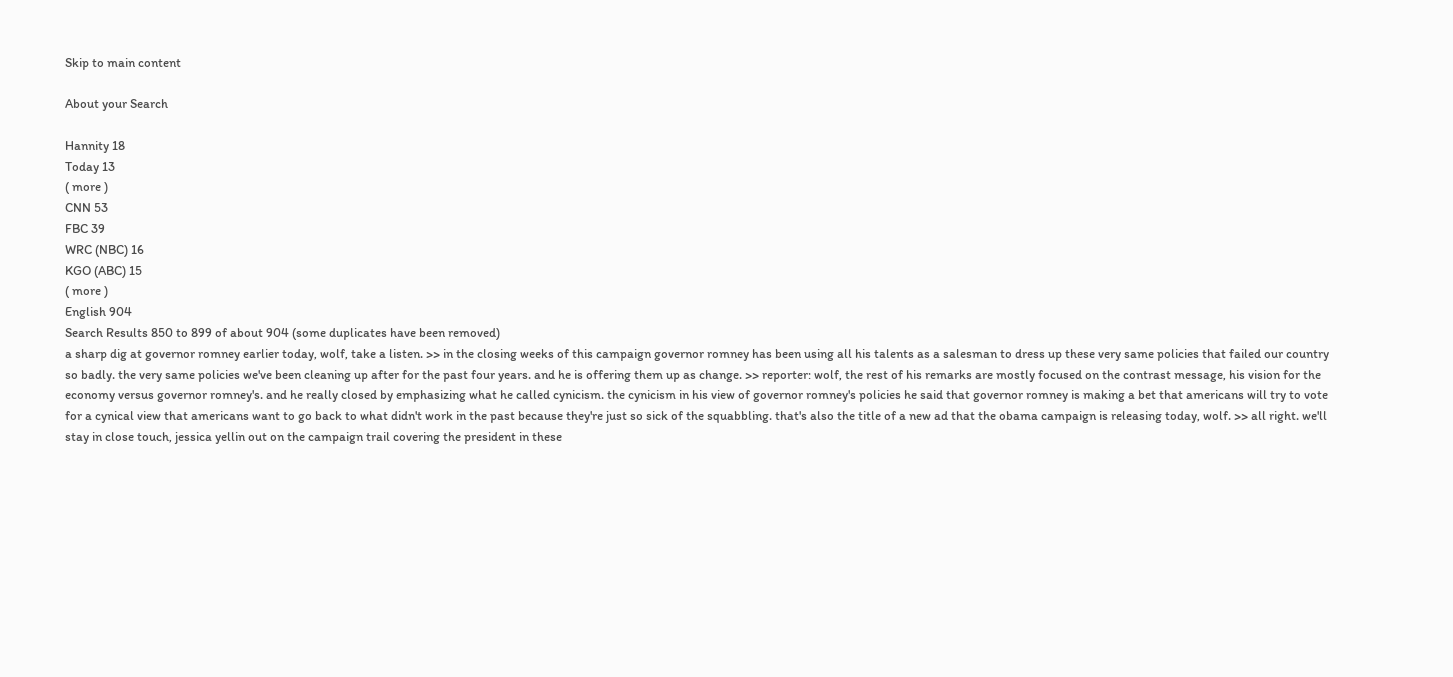Skip to main content

About your Search

Hannity 18
Today 13
( more )
CNN 53
FBC 39
WRC (NBC) 16
KGO (ABC) 15
( more )
English 904
Search Results 850 to 899 of about 904 (some duplicates have been removed)
a sharp dig at governor romney earlier today, wolf, take a listen. >> in the closing weeks of this campaign governor romney has been using all his talents as a salesman to dress up these very same policies that failed our country so badly. the very same policies we've been cleaning up after for the past four years. and he is offering them up as change. >> reporter: wolf, the rest of his remarks are mostly focused on the contrast message, his vision for the economy versus governor romney's. and he really closed by emphasizing what he called cynicism. the cynicism in his view of governor romney's policies he said that governor romney is making a bet that americans will try to vote for a cynical view that americans want to go back to what didn't work in the past because they're just so sick of the squabbling. that's also the title of a new ad that the obama campaign is releasing today, wolf. >> all right. we'll stay in close touch, jessica yellin out on the campaign trail covering the president in these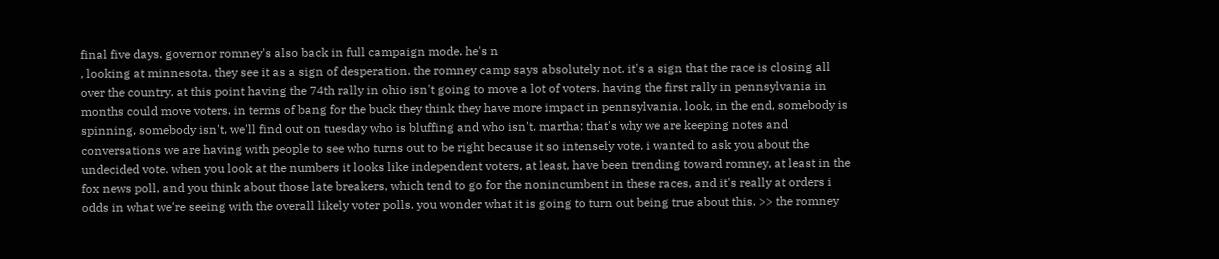final five days. governor romney's also back in full campaign mode. he's n
, looking at minnesota. they see it as a sign of desperation. the romney camp says absolutely not. it's a sign that the race is closing all over the country. at this point having the 74th rally in ohio isn't going to move a lot of voters. having the first rally in pennsylvania in months could move voters. in terms of bang for the buck they think they have more impact in pennsylvania. look, in the end, somebody is spinning, somebody isn't, we'll find out on tuesday who is bluffing and who isn't. martha: that's why we are keeping notes and conversations we are having with people to see who turns out to be right because it so intensely vote. i wanted to ask you about the undecided vote. when you look at the numbers it looks like independent voters, at least, have been trending toward romney, at least in the fox news poll, and you think about those late breakers, which tend to go for the nonincumbent in these races, and it's really at orders i odds in what we're seeing with the overall likely voter polls. you wonder what it is going to turn out being true about this. >> the romney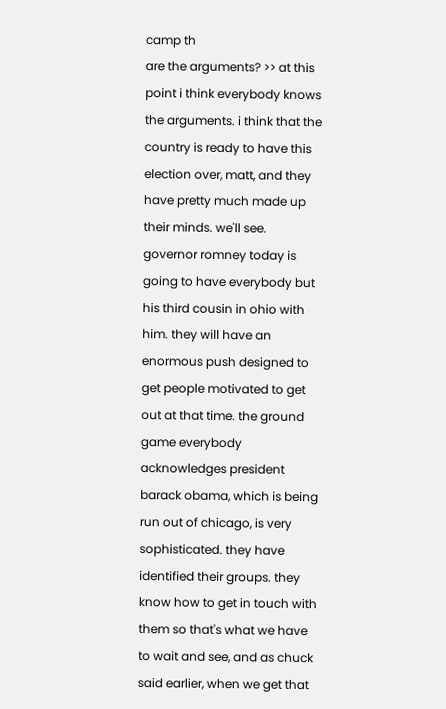camp th
are the arguments? >> at this point i think everybody knows the arguments. i think that the country is ready to have this election over, matt, and they have pretty much made up their minds. we'll see. governor romney today is going to have everybody but his third cousin in ohio with him. they will have an enormous push designed to get people motivated to get out at that time. the ground game everybody acknowledges president barack obama, which is being run out of chicago, is very sophisticated. they have identified their groups. they know how to get in touch with them so that's what we have to wait and see, and as chuck said earlier, when we get that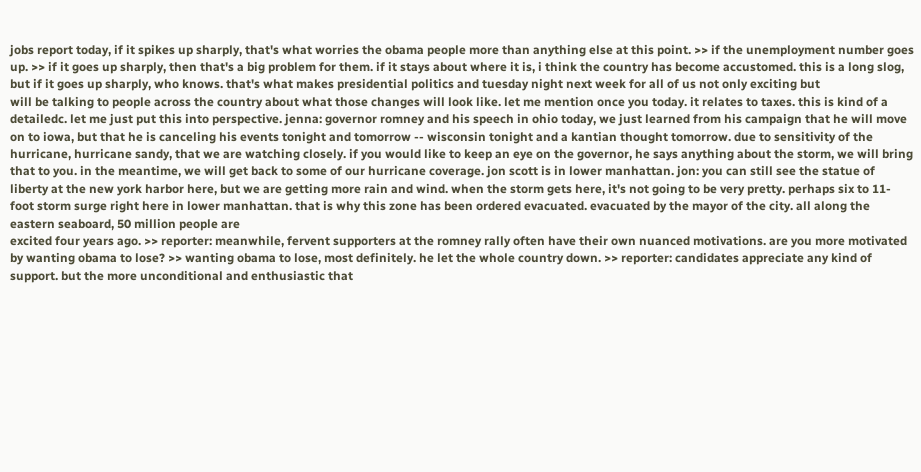jobs report today, if it spikes up sharply, that's what worries the obama people more than anything else at this point. >> if the unemployment number goes up. >> if it goes up sharply, then that's a big problem for them. if it stays about where it is, i think the country has become accustomed. this is a long slog, but if it goes up sharply, who knows. that's what makes presidential politics and tuesday night next week for all of us not only exciting but
will be talking to people across the country about what those changes will look like. let me mention once you today. it relates to taxes. this is kind of a detailedc. let me just put this into perspective. jenna: governor romney and his speech in ohio today, we just learned from his campaign that he will move on to iowa, but that he is canceling his events tonight and tomorrow -- wisconsin tonight and a kantian thought tomorrow. due to sensitivity of the hurricane, hurricane sandy, that we are watching closely. if you would like to keep an eye on the governor, he says anything about the storm, we will bring that to you. in the meantime, we will get back to some of our hurricane coverage. jon scott is in lower manhattan. jon: you can still see the statue of liberty at the new york harbor here, but we are getting more rain and wind. when the storm gets here, it's not going to be very pretty. perhaps six to 11-foot storm surge right here in lower manhattan. that is why this zone has been ordered evacuated. evacuated by the mayor of the city. all along the eastern seaboard, 50 million people are
excited four years ago. >> reporter: meanwhile, fervent supporters at the romney rally often have their own nuanced motivations. are you more motivated by wanting obama to lose? >> wanting obama to lose, most definitely. he let the whole country down. >> reporter: candidates appreciate any kind of support. but the more unconditional and enthusiastic that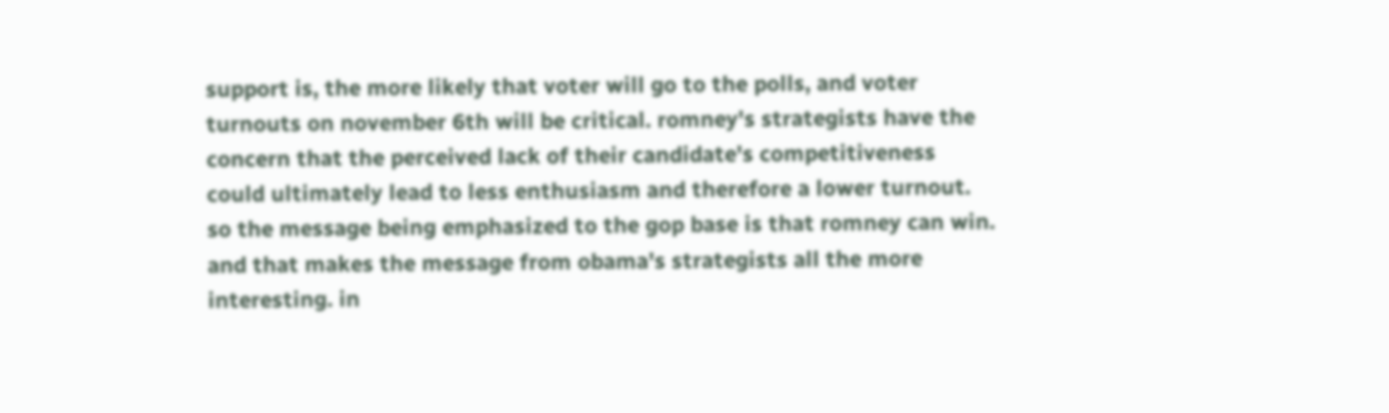support is, the more likely that voter will go to the polls, and voter turnouts on november 6th will be critical. romney's strategists have the concern that the perceived lack of their candidate's competitiveness could ultimately lead to less enthusiasm and therefore a lower turnout. so the message being emphasized to the gop base is that romney can win. and that makes the message from obama's strategists all the more interesting. in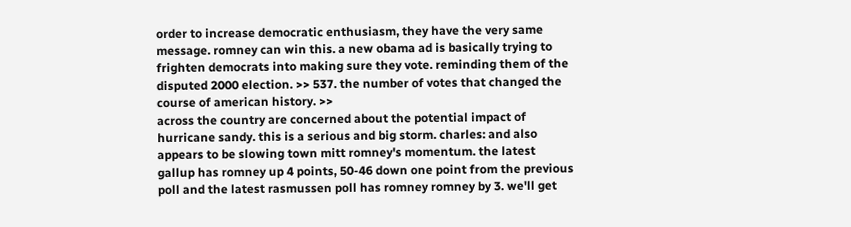order to increase democratic enthusiasm, they have the very same message. romney can win this. a new obama ad is basically trying to frighten democrats into making sure they vote. reminding them of the disputed 2000 election. >> 537. the number of votes that changed the course of american history. >>
across the country are concerned about the potential impact of hurricane sandy. this is a serious and big storm. charles: and also appears to be slowing town mitt romney's momentum. the latest gallup has romney up 4 points, 50-46 down one point from the previous poll and the latest rasmussen poll has romney romney by 3. we'll get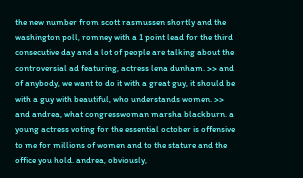the new number from scott rasmussen shortly and the washington poll, romney with a 1 point lead for the third consecutive day and a lot of people are talking about the controversial ad featuring, actress lena dunham. >> and of anybody, we want to do it with a great guy, it should be with a guy with beautiful, who understands women. >> and andrea, what congresswoman marsha blackburn. a young actress voting for the essential october is offensive to me for millions of women and to the stature and the office you hold. andrea, obviously,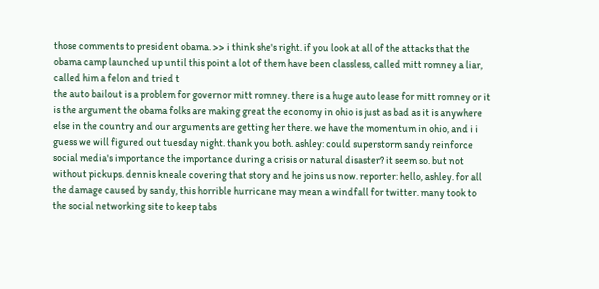those comments to president obama. >> i think she's right. if you look at all of the attacks that the obama camp launched up until this point a lot of them have been classless, called mitt romney a liar, called him a felon and tried t
the auto bailout is a problem for governor mitt romney. there is a huge auto lease for mitt romney or it is the argument the obama folks are making great the economy in ohio is just as bad as it is anywhere else in the country and our arguments are getting her there. we have the momentum in ohio, and i i guess we will figured out tuesday night. thank you both. ashley: could superstorm sandy reinforce social media's importance the importance during a crisis or natural disaster? it seem so. but not without pickups. dennis kneale covering that story and he joins us now. reporter: hello, ashley. for all the damage caused by sandy, this horrible hurricane may mean a windfall for twitter. many took to the social networking site to keep tabs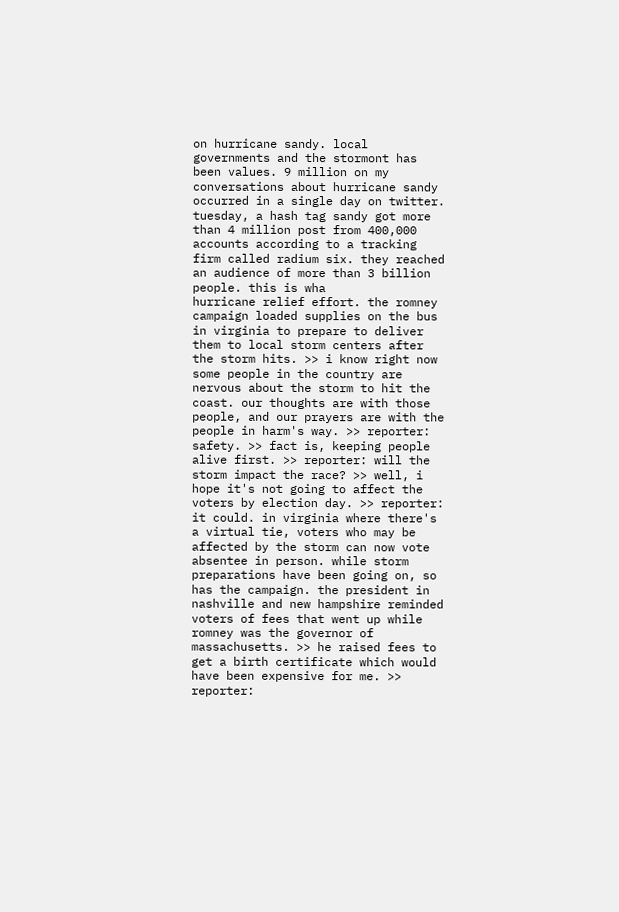on hurricane sandy. local governments and the stormont has been values. 9 million on my conversations about hurricane sandy occurred in a single day on twitter. tuesday, a hash tag sandy got more than 4 million post from 400,000 accounts according to a tracking firm called radium six. they reached an audience of more than 3 billion people. this is wha
hurricane relief effort. the romney campaign loaded supplies on the bus in virginia to prepare to deliver them to local storm centers after the storm hits. >> i know right now some people in the country are nervous about the storm to hit the coast. our thoughts are with those people, and our prayers are with the people in harm's way. >> reporter: safety. >> fact is, keeping people alive first. >> reporter: will the storm impact the race? >> well, i hope it's not going to affect the voters by election day. >> reporter: it could. in virginia where there's a virtual tie, voters who may be affected by the storm can now vote absentee in person. while storm preparations have been going on, so has the campaign. the president in nashville and new hampshire reminded voters of fees that went up while romney was the governor of massachusetts. >> he raised fees to get a birth certificate which would have been expensive for me. >> reporter: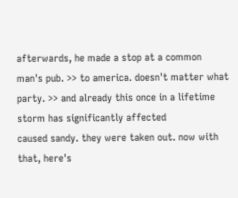afterwards, he made a stop at a common man's pub. >> to america. doesn't matter what party. >> and already this once in a lifetime storm has significantly affected
caused sandy. they were taken out. now with that, here's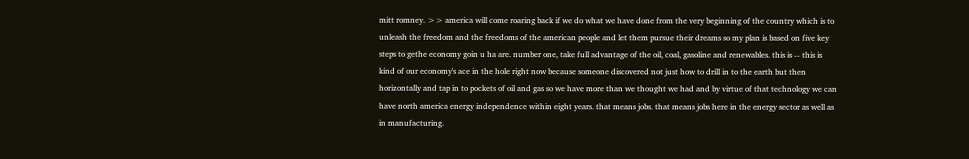mitt romney. >> america will come roaring back if we do what we have done from the very beginning of the country which is to unleash the freedom and the freedoms of the american people and let them pursue their dreams so my plan is based on five key steps to gethe economy goin u ha are. number one, take full advantage of the oil, coal, gasoline and renewables. this is -- this is kind of our economy's ace in the hole right now because someone discovered not just how to drill in to the earth but then horizontally and tap in to pockets of oil and gas so we have more than we thought we had and by virtue of that technology we can have north america energy independence within eight years. that means jobs. that means jobs here in the energy sector as well as in manufacturing.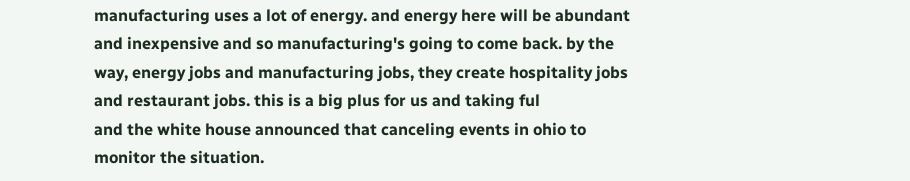manufacturing uses a lot of energy. and energy here will be abundant and inexpensive and so manufacturing's going to come back. by the way, energy jobs and manufacturing jobs, they create hospitality jobs and restaurant jobs. this is a big plus for us and taking ful
and the white house announced that canceling events in ohio to monitor the situation.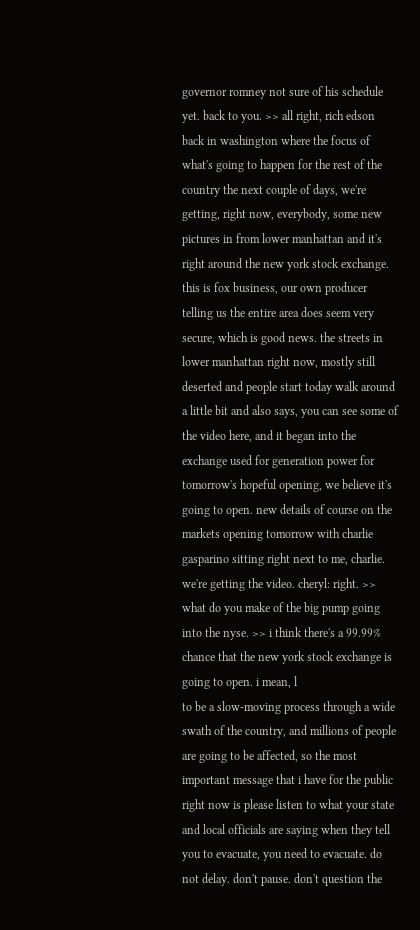governor romney not sure of his schedule yet. back to you. >> all right, rich edson back in washington where the focus of what's going to happen for the rest of the country the next couple of days, we're getting, right now, everybody, some new pictures in from lower manhattan and it's right around the new york stock exchange. this is fox business, our own producer telling us the entire area does seem very secure, which is good news. the streets in lower manhattan right now, mostly still deserted and people start today walk around a little bit and also says, you can see some of the video here, and it began into the exchange used for generation power for tomorrow's hopeful opening, we believe it's going to open. new details of course on the markets opening tomorrow with charlie gasparino sitting right next to me, charlie. we're getting the video. cheryl: right. >> what do you make of the big pump going into the nyse. >> i think there's a 99.99% chance that the new york stock exchange is going to open. i mean, l
to be a slow-moving process through a wide swath of the country, and millions of people are going to be affected, so the most important message that i have for the public right now is please listen to what your state and local officials are saying when they tell you to evacuate, you need to evacuate. do not delay. don't pause. don't question the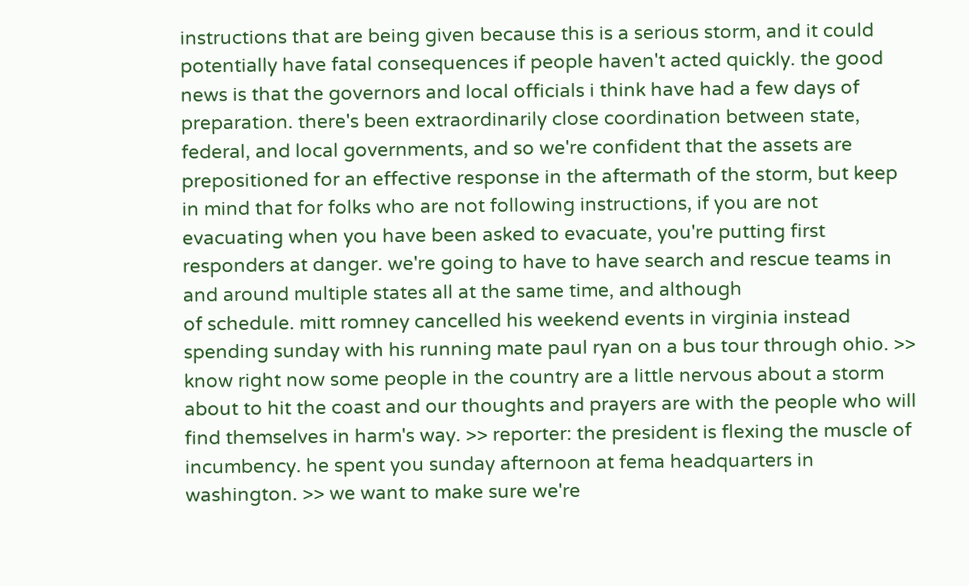instructions that are being given because this is a serious storm, and it could potentially have fatal consequences if people haven't acted quickly. the good news is that the governors and local officials i think have had a few days of preparation. there's been extraordinarily close coordination between state, federal, and local governments, and so we're confident that the assets are prepositioned for an effective response in the aftermath of the storm, but keep in mind that for folks who are not following instructions, if you are not evacuating when you have been asked to evacuate, you're putting first responders at danger. we're going to have to have search and rescue teams in and around multiple states all at the same time, and although
of schedule. mitt romney cancelled his weekend events in virginia instead spending sunday with his running mate paul ryan on a bus tour through ohio. >> know right now some people in the country are a little nervous about a storm about to hit the coast and our thoughts and prayers are with the people who will find themselves in harm's way. >> reporter: the president is flexing the muscle of incumbency. he spent you sunday afternoon at fema headquarters in washington. >> we want to make sure we're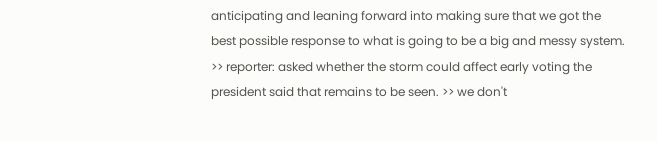anticipating and leaning forward into making sure that we got the best possible response to what is going to be a big and messy system. >> reporter: asked whether the storm could affect early voting the president said that remains to be seen. >> we don't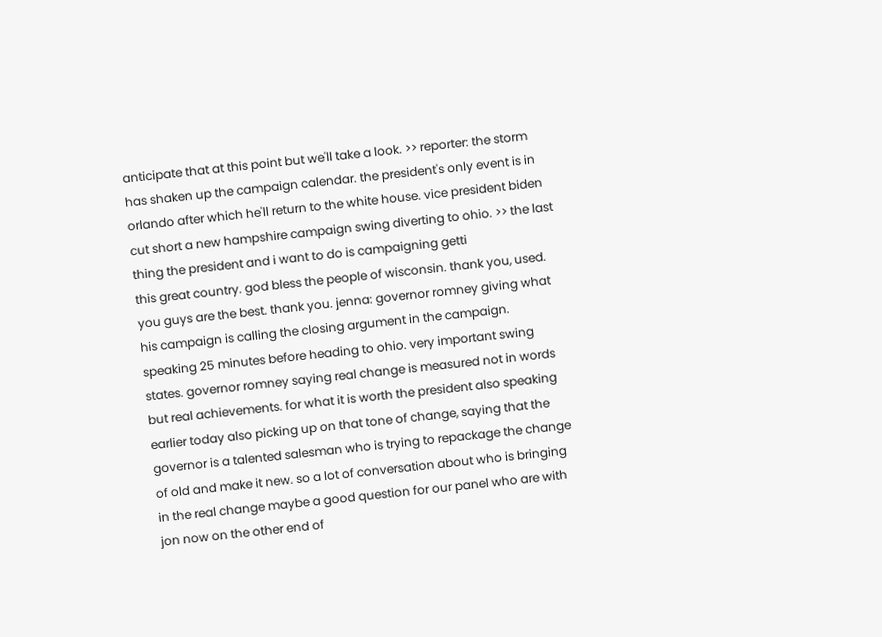anticipate that at this point but we'll take a look. >> reporter: the storm has shaken up the campaign calendar. the president's only event is in orlando after which he'll return to the white house. vice president biden cut short a new hampshire campaign swing diverting to ohio. >> the last thing the president and i want to do is campaigning getti
this great country. god bless the people of wisconsin. thank you, used. you guys are the best. thank you. jenna: governor romney giving what his campaign is calling the closing argument in the campaign. speaking 25 minutes before heading to ohio. very important swing states. governor romney saying real change is measured not in words but real achievements. for what it is worth the president also speaking earlier today also picking up on that tone of change, saying that the governor is a talented salesman who is trying to repackage the change of old and make it new. so a lot of conversation about who is bringing in the real change maybe a good question for our panel who are with jon now on the other end of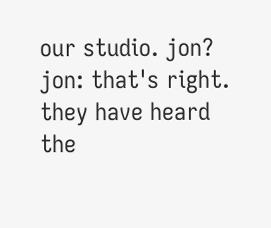our studio. jon? jon: that's right. they have heard the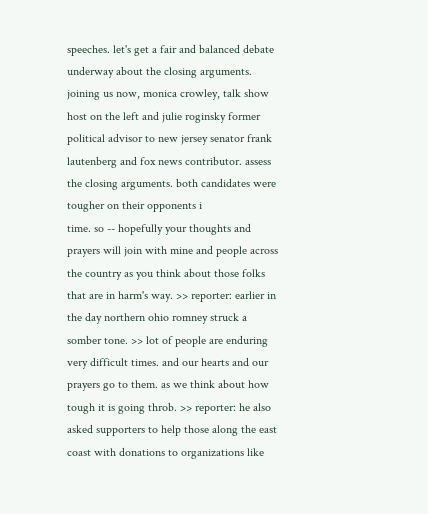speeches. let's get a fair and balanced debate underway about the closing arguments. joining us now, monica crowley, talk show host on the left and julie roginsky former political advisor to new jersey senator frank lautenberg and fox news contributor. assess the closing arguments. both candidates were tougher on their opponents i
time. so -- hopefully your thoughts and prayers will join with mine and people across the country as you think about those folks that are in harm's way. >> reporter: earlier in the day northern ohio romney struck a somber tone. >> lot of people are enduring very difficult times. and our hearts and our prayers go to them. as we think about how tough it is going throb. >> reporter: he also asked supporters to help those along the east coast with donations to organizations like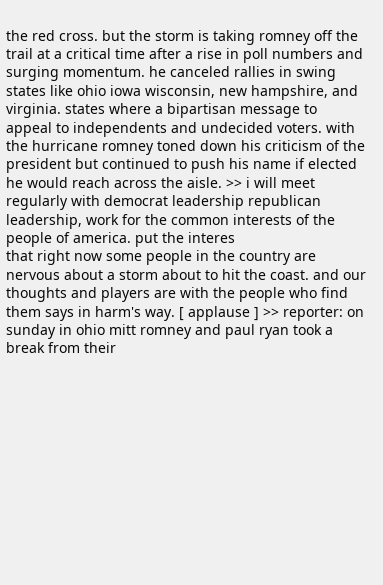the red cross. but the storm is taking romney off the trail at a critical time after a rise in poll numbers and surging momentum. he canceled rallies in swing states like ohio iowa wisconsin, new hampshire, and virginia. states where a bipartisan message to appeal to independents and undecided voters. with the hurricane romney toned down his criticism of the president but continued to push his name if elected he would reach across the aisle. >> i will meet regularly with democrat leadership republican leadership, work for the common interests of the people of america. put the interes
that right now some people in the country are nervous about a storm about to hit the coast. and our thoughts and players are with the people who find them says in harm's way. [ applause ] >> reporter: on sunday in ohio mitt romney and paul ryan took a break from their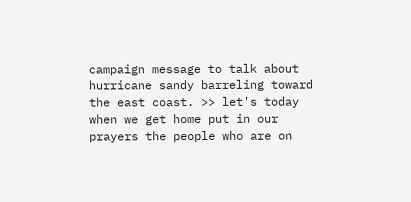campaign message to talk about hurricane sandy barreling toward the east coast. >> let's today when we get home put in our prayers the people who are on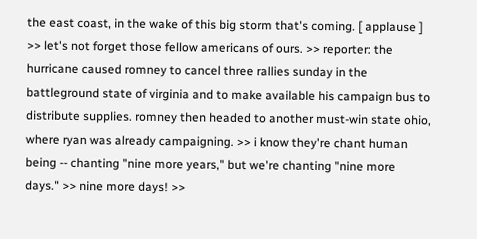the east coast, in the wake of this big storm that's coming. [ applause ] >> let's not forget those fellow americans of ours. >> reporter: the hurricane caused romney to cancel three rallies sunday in the battleground state of virginia and to make available his campaign bus to distribute supplies. romney then headed to another must-win state ohio, where ryan was already campaigning. >> i know they're chant human being -- chanting "nine more years," but we're chanting "nine more days." >> nine more days! >>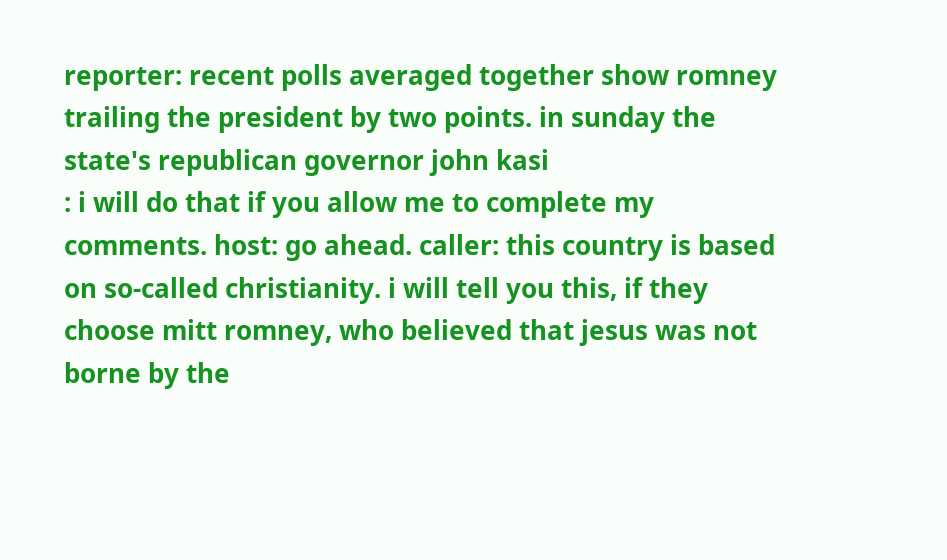reporter: recent polls averaged together show romney trailing the president by two points. in sunday the state's republican governor john kasi
: i will do that if you allow me to complete my comments. host: go ahead. caller: this country is based on so-called christianity. i will tell you this, if they choose mitt romney, who believed that jesus was not borne by the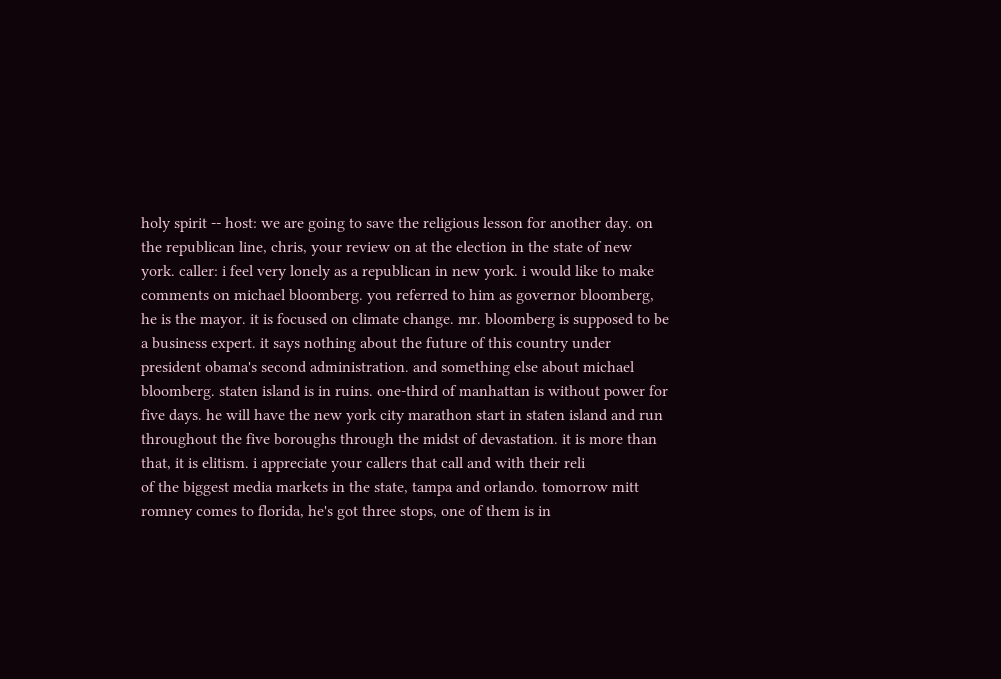holy spirit -- host: we are going to save the religious lesson for another day. on the republican line, chris, your review on at the election in the state of new york. caller: i feel very lonely as a republican in new york. i would like to make comments on michael bloomberg. you referred to him as governor bloomberg, he is the mayor. it is focused on climate change. mr. bloomberg is supposed to be a business expert. it says nothing about the future of this country under president obama's second administration. and something else about michael bloomberg. staten island is in ruins. one-third of manhattan is without power for five days. he will have the new york city marathon start in staten island and run throughout the five boroughs through the midst of devastation. it is more than that, it is elitism. i appreciate your callers that call and with their reli
of the biggest media markets in the state, tampa and orlando. tomorrow mitt romney comes to florida, he's got three stops, one of them is in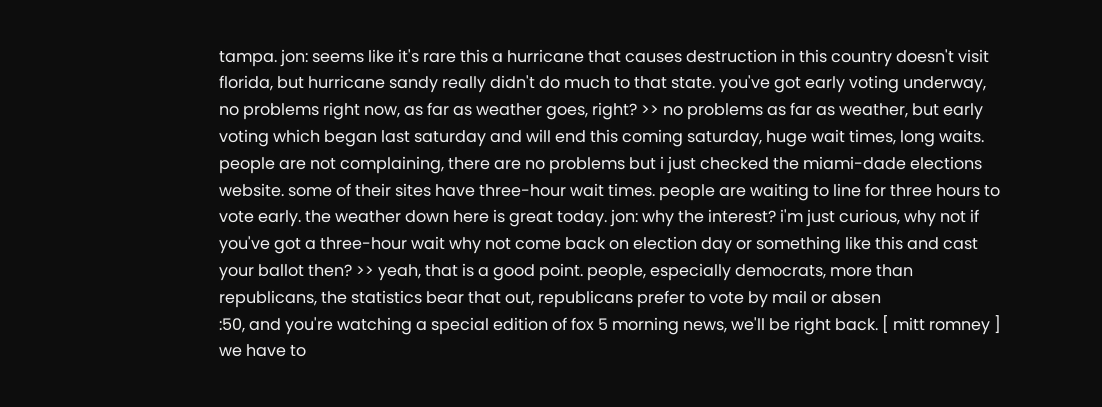tampa. jon: seems like it's rare this a hurricane that causes destruction in this country doesn't visit florida, but hurricane sandy really didn't do much to that state. you've got early voting underway, no problems right now, as far as weather goes, right? >> no problems as far as weather, but early voting which began last saturday and will end this coming saturday, huge wait times, long waits. people are not complaining, there are no problems but i just checked the miami-dade elections website. some of their sites have three-hour wait times. people are waiting to line for three hours to vote early. the weather down here is great today. jon: why the interest? i'm just curious, why not if you've got a three-hour wait why not come back on election day or something like this and cast your ballot then? >> yeah, that is a good point. people, especially democrats, more than republicans, the statistics bear that out, republicans prefer to vote by mail or absen
:50, and you're watching a special edition of fox 5 morning news, we'll be right back. [ mitt romney ] we have to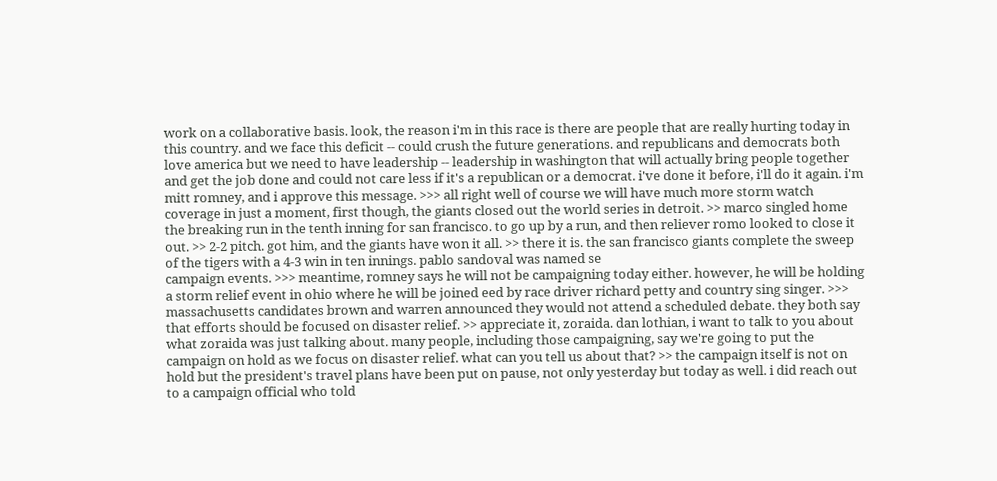work on a collaborative basis. look, the reason i'm in this race is there are people that are really hurting today in this country. and we face this deficit -- could crush the future generations. and republicans and democrats both love america but we need to have leadership -- leadership in washington that will actually bring people together and get the job done and could not care less if it's a republican or a democrat. i've done it before, i'll do it again. i'm mitt romney, and i approve this message. >>> all right well of course we will have much more storm watch coverage in just a moment, first though, the giants closed out the world series in detroit. >> marco singled home the breaking run in the tenth inning for san francisco. to go up by a run, and then reliever romo looked to close it out. >> 2-2 pitch. got him, and the giants have won it all. >> there it is. the san francisco giants complete the sweep of the tigers with a 4-3 win in ten innings. pablo sandoval was named se
campaign events. >>> meantime, romney says he will not be campaigning today either. however, he will be holding a storm relief event in ohio where he will be joined eed by race driver richard petty and country sing singer. >>> massachusetts candidates brown and warren announced they would not attend a scheduled debate. they both say that efforts should be focused on disaster relief. >> appreciate it, zoraida. dan lothian, i want to talk to you about what zoraida was just talking about. many people, including those campaigning, say we're going to put the campaign on hold as we focus on disaster relief. what can you tell us about that? >> the campaign itself is not on hold but the president's travel plans have been put on pause, not only yesterday but today as well. i did reach out to a campaign official who told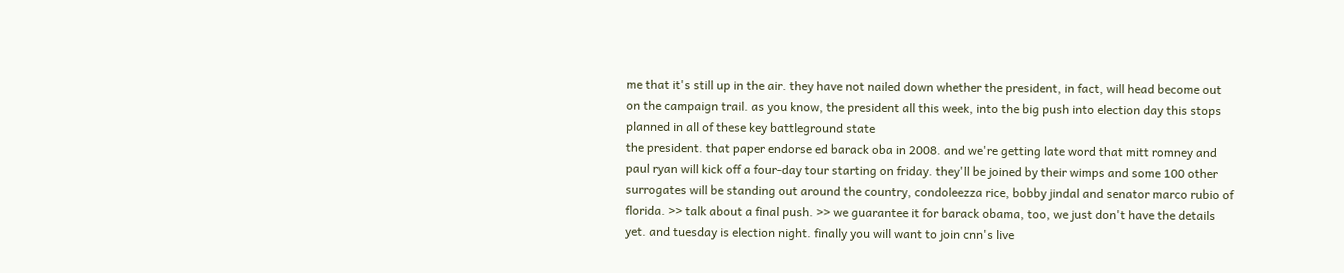me that it's still up in the air. they have not nailed down whether the president, in fact, will head become out on the campaign trail. as you know, the president all this week, into the big push into election day this stops planned in all of these key battleground state
the president. that paper endorse ed barack oba in 2008. and we're getting late word that mitt romney and paul ryan will kick off a four-day tour starting on friday. they'll be joined by their wimps and some 100 other surrogates will be standing out around the country, condoleezza rice, bobby jindal and senator marco rubio of florida. >> talk about a final push. >> we guarantee it for barack obama, too, we just don't have the details yet. and tuesday is election night. finally you will want to join cnn's live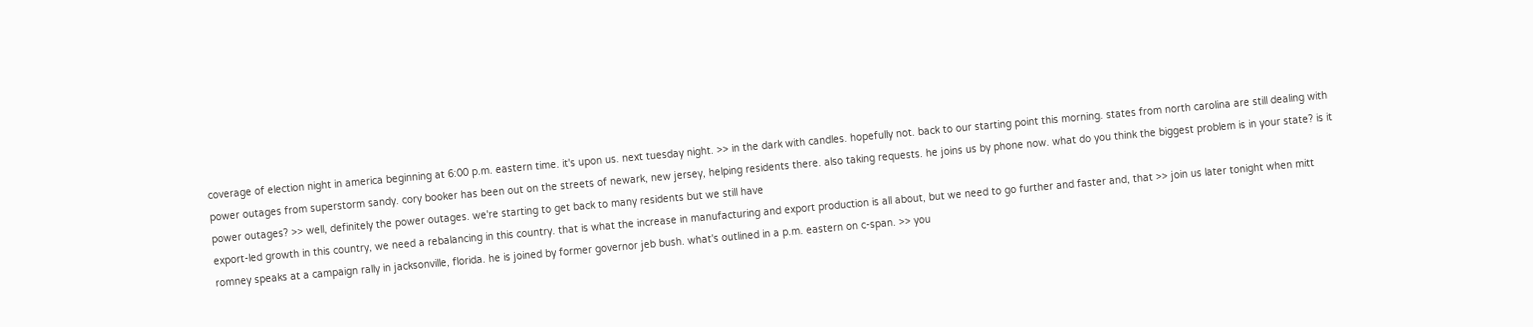coverage of election night in america beginning at 6:00 p.m. eastern time. it's upon us. next tuesday night. >> in the dark with candles. hopefully not. back to our starting point this morning. states from north carolina are still dealing with power outages from superstorm sandy. cory booker has been out on the streets of newark, new jersey, helping residents there. also taking requests. he joins us by phone now. what do you think the biggest problem is in your state? is it power outages? >> well, definitely the power outages. we're starting to get back to many residents but we still have
export-led growth in this country, we need a rebalancing in this country. that is what the increase in manufacturing and export production is all about, but we need to go further and faster and, that >> join us later tonight when mitt romney speaks at a campaign rally in jacksonville, florida. he is joined by former governor jeb bush. what's outlined in a p.m. eastern on c-span. >> you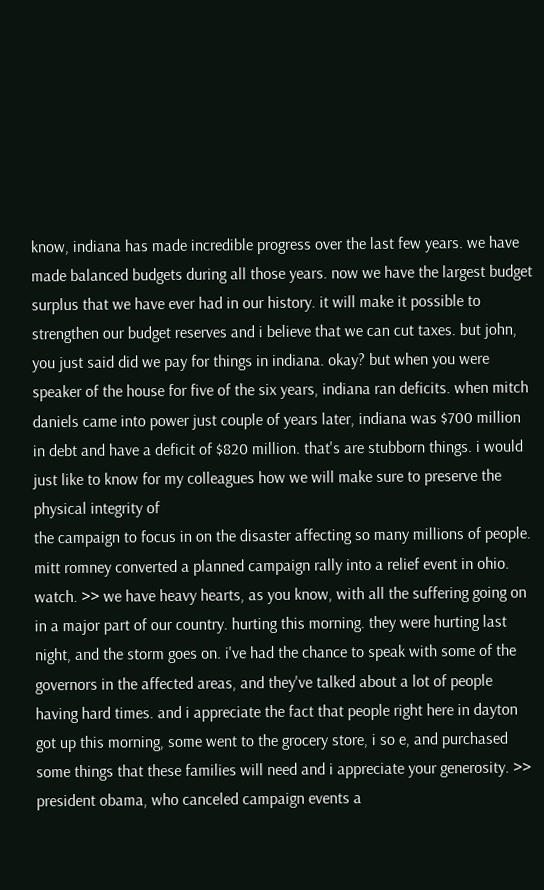know, indiana has made incredible progress over the last few years. we have made balanced budgets during all those years. now we have the largest budget surplus that we have ever had in our history. it will make it possible to strengthen our budget reserves and i believe that we can cut taxes. but john, you just said did we pay for things in indiana. okay? but when you were speaker of the house for five of the six years, indiana ran deficits. when mitch daniels came into power just couple of years later, indiana was $700 million in debt and have a deficit of $820 million. that's are stubborn things. i would just like to know for my colleagues how we will make sure to preserve the physical integrity of
the campaign to focus in on the disaster affecting so many millions of people. mitt romney converted a planned campaign rally into a relief event in ohio. watch. >> we have heavy hearts, as you know, with all the suffering going on in a major part of our country. hurting this morning. they were hurting last night, and the storm goes on. i've had the chance to speak with some of the governors in the affected areas, and they've talked about a lot of people having hard times. and i appreciate the fact that people right here in dayton got up this morning, some went to the grocery store, i so e, and purchased some things that these families will need and i appreciate your generosity. >> president obama, who canceled campaign events a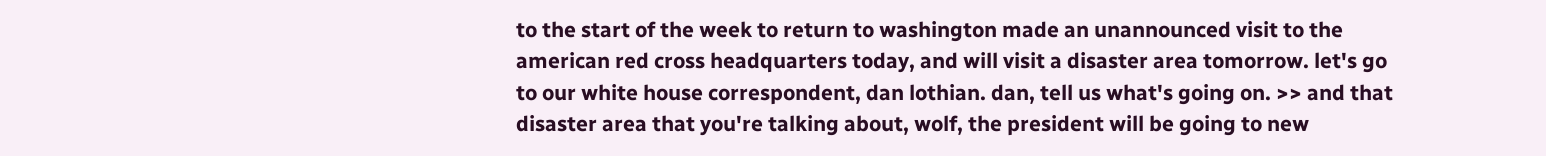to the start of the week to return to washington made an unannounced visit to the american red cross headquarters today, and will visit a disaster area tomorrow. let's go to our white house correspondent, dan lothian. dan, tell us what's going on. >> and that disaster area that you're talking about, wolf, the president will be going to new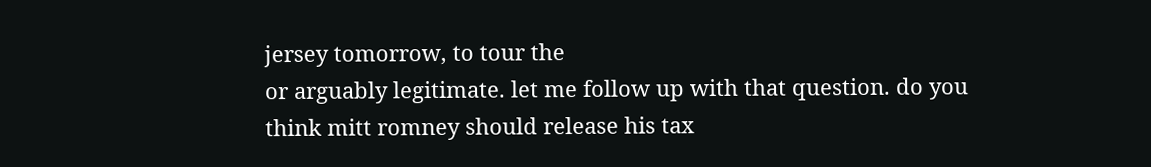jersey tomorrow, to tour the
or arguably legitimate. let me follow up with that question. do you think mitt romney should release his tax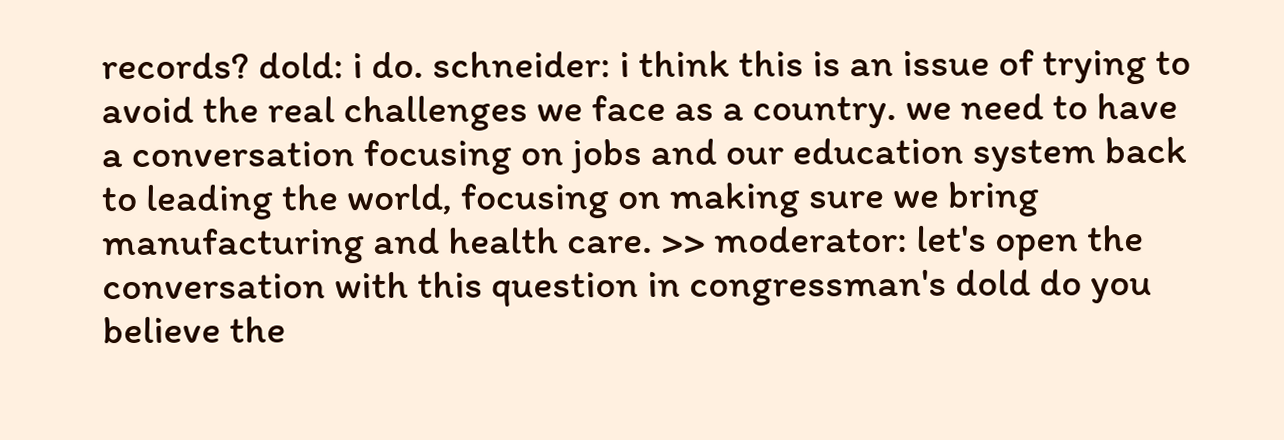records? dold: i do. schneider: i think this is an issue of trying to avoid the real challenges we face as a country. we need to have a conversation focusing on jobs and our education system back to leading the world, focusing on making sure we bring manufacturing and health care. >> moderator: let's open the conversation with this question in congressman's dold do you believe the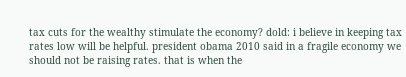tax cuts for the wealthy stimulate the economy? dold: i believe in keeping tax rates low will be helpful. president obama 2010 said in a fragile economy we should not be raising rates. that is when the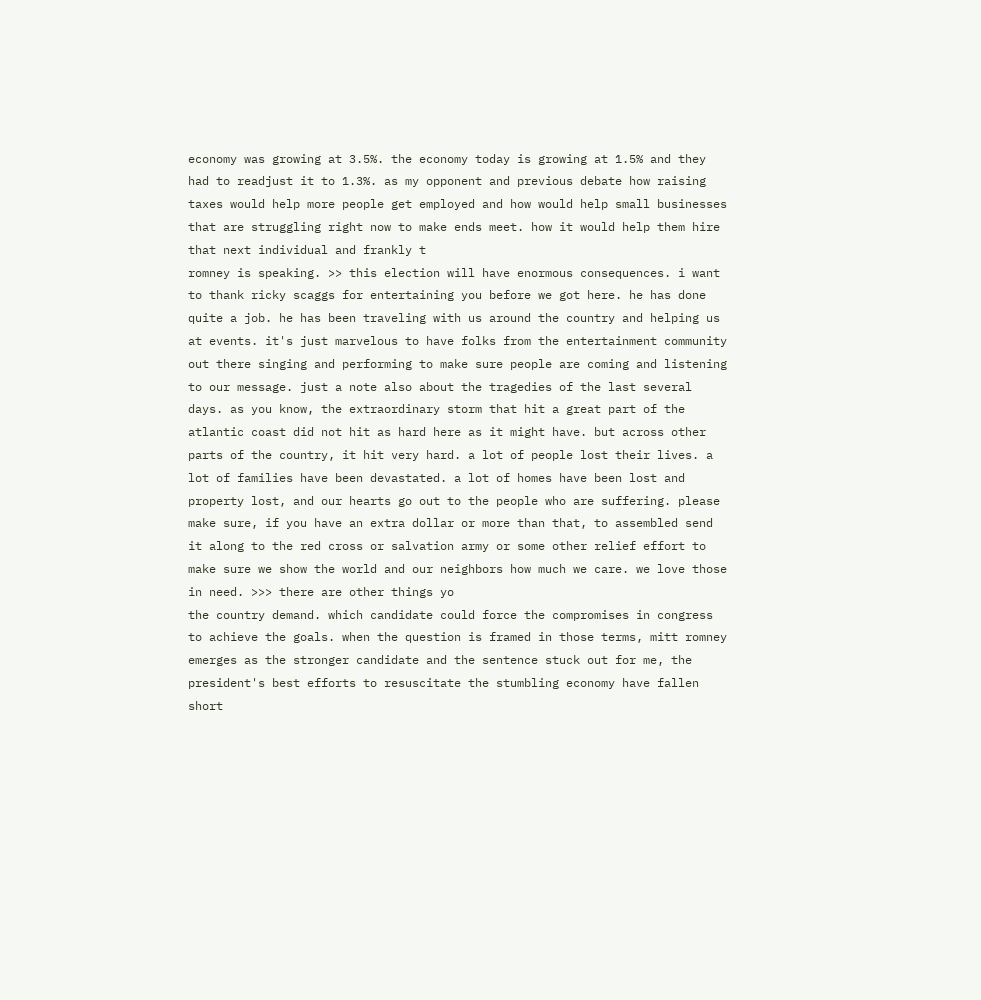economy was growing at 3.5%. the economy today is growing at 1.5% and they had to readjust it to 1.3%. as my opponent and previous debate how raising taxes would help more people get employed and how would help small businesses that are struggling right now to make ends meet. how it would help them hire that next individual and frankly t
romney is speaking. >> this election will have enormous consequences. i want to thank ricky scaggs for entertaining you before we got here. he has done quite a job. he has been traveling with us around the country and helping us at events. it's just marvelous to have folks from the entertainment community out there singing and performing to make sure people are coming and listening to our message. just a note also about the tragedies of the last several days. as you know, the extraordinary storm that hit a great part of the atlantic coast did not hit as hard here as it might have. but across other parts of the country, it hit very hard. a lot of people lost their lives. a lot of families have been devastated. a lot of homes have been lost and property lost, and our hearts go out to the people who are suffering. please make sure, if you have an extra dollar or more than that, to assembled send it along to the red cross or salvation army or some other relief effort to make sure we show the world and our neighbors how much we care. we love those in need. >>> there are other things yo
the country demand. which candidate could force the compromises in congress to achieve the goals. when the question is framed in those terms, mitt romney emerges as the stronger candidate and the sentence stuck out for me, the president's best efforts to resuscitate the stumbling economy have fallen short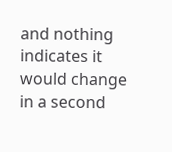and nothing indicates it would change in a second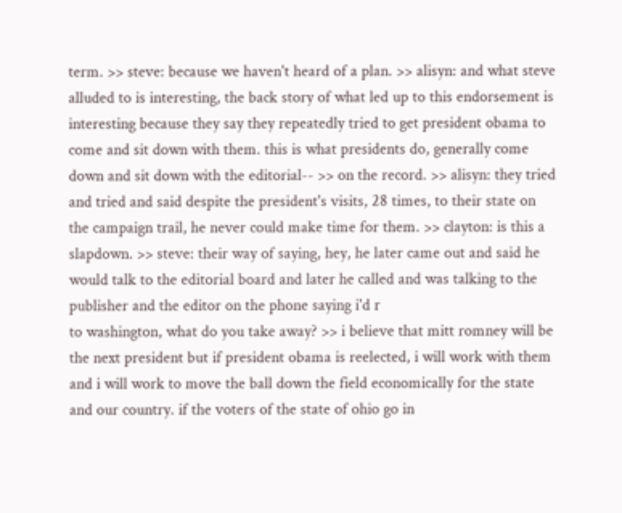term. >> steve: because we haven't heard of a plan. >> alisyn: and what steve alluded to is interesting, the back story of what led up to this endorsement is interesting because they say they repeatedly tried to get president obama to come and sit down with them. this is what presidents do, generally come down and sit down with the editorial-- >> on the record. >> alisyn: they tried and tried and said despite the president's visits, 28 times, to their state on the campaign trail, he never could make time for them. >> clayton: is this a slapdown. >> steve: their way of saying, hey, he later came out and said he would talk to the editorial board and later he called and was talking to the publisher and the editor on the phone saying i'd r
to washington, what do you take away? >> i believe that mitt romney will be the next president but if president obama is reelected, i will work with them and i will work to move the ball down the field economically for the state and our country. if the voters of the state of ohio go in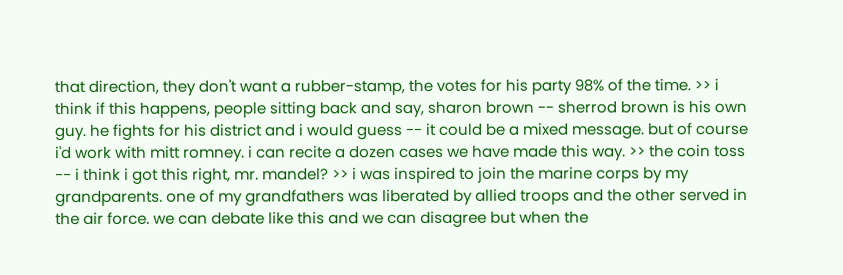that direction, they don't want a rubber-stamp, the votes for his party 98% of the time. >> i think if this happens, people sitting back and say, sharon brown -- sherrod brown is his own guy. he fights for his district and i would guess -- it could be a mixed message. but of course i'd work with mitt romney. i can recite a dozen cases we have made this way. >> the coin toss -- i think i got this right, mr. mandel? >> i was inspired to join the marine corps by my grandparents. one of my grandfathers was liberated by allied troops and the other served in the air force. we can debate like this and we can disagree but when the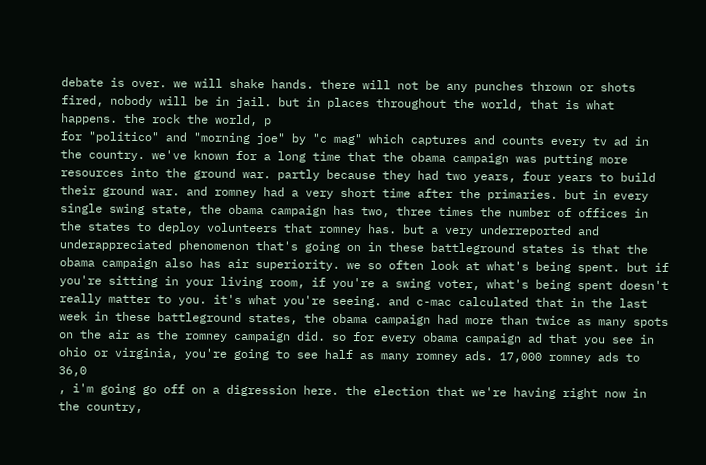debate is over. we will shake hands. there will not be any punches thrown or shots fired, nobody will be in jail. but in places throughout the world, that is what happens. the rock the world, p
for "politico" and "morning joe" by "c mag" which captures and counts every tv ad in the country. we've known for a long time that the obama campaign was putting more resources into the ground war. partly because they had two years, four years to build their ground war. and romney had a very short time after the primaries. but in every single swing state, the obama campaign has two, three times the number of offices in the states to deploy volunteers that romney has. but a very underreported and underappreciated phenomenon that's going on in these battleground states is that the obama campaign also has air superiority. we so often look at what's being spent. but if you're sitting in your living room, if you're a swing voter, what's being spent doesn't really matter to you. it's what you're seeing. and c-mac calculated that in the last week in these battleground states, the obama campaign had more than twice as many spots on the air as the romney campaign did. so for every obama campaign ad that you see in ohio or virginia, you're going to see half as many romney ads. 17,000 romney ads to 36,0
, i'm going go off on a digression here. the election that we're having right now in the country,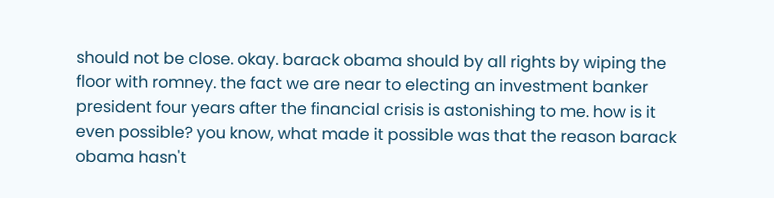should not be close. okay. barack obama should by all rights by wiping the floor with romney. the fact we are near to electing an investment banker president four years after the financial crisis is astonishing to me. how is it even possible? you know, what made it possible was that the reason barack obama hasn't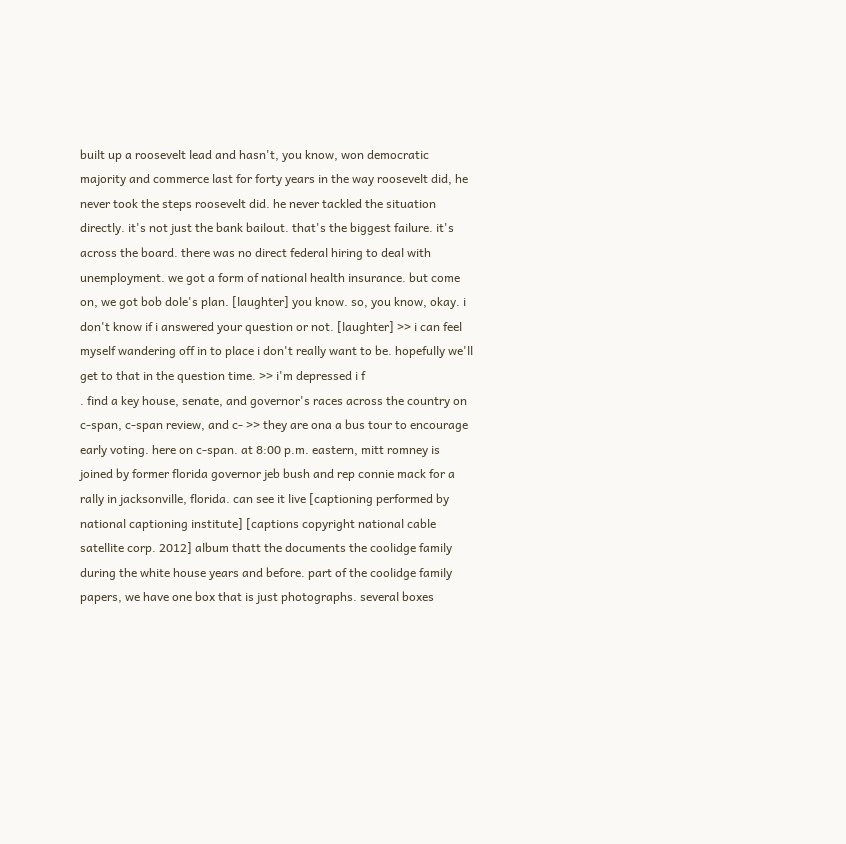built up a roosevelt lead and hasn't, you know, won democratic majority and commerce last for forty years in the way roosevelt did, he never took the steps roosevelt did. he never tackled the situation directly. it's not just the bank bailout. that's the biggest failure. it's across the board. there was no direct federal hiring to deal with unemployment. we got a form of national health insurance. but come on, we got bob dole's plan. [laughter] you know. so, you know, okay. i don't know if i answered your question or not. [laughter] >> i can feel myself wandering off in to place i don't really want to be. hopefully we'll get to that in the question time. >> i'm depressed i f
. find a key house, senate, and governor's races across the country on c-span, c-span review, and c- >> they are ona a bus tour to encourage early voting. here on c-span. at 8:00 p.m. eastern, mitt romney is joined by former florida governor jeb bush and rep connie mack for a rally in jacksonville, florida. can see it live [captioning performed by national captioning institute] [captions copyright national cable satellite corp. 2012] album thatt the documents the coolidge family during the white house years and before. part of the coolidge family papers, we have one box that is just photographs. several boxes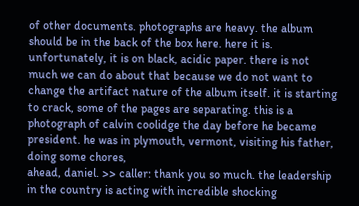of other documents. photographs are heavy. the album should be in the back of the box here. here it is. unfortunately, it is on black, acidic paper. there is not much we can do about that because we do not want to change the artifact nature of the album itself. it is starting to crack, some of the pages are separating. this is a photograph of calvin coolidge the day before he became president. he was in plymouth, vermont, visiting his father, doing some chores,
ahead, daniel. >> caller: thank you so much. the leadership in the country is acting with incredible shocking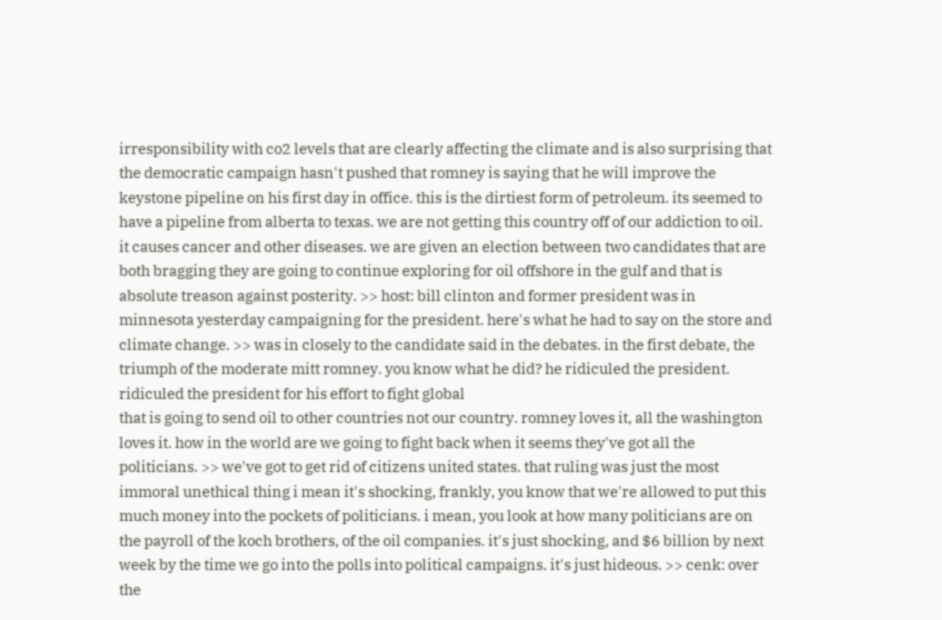irresponsibility with co2 levels that are clearly affecting the climate and is also surprising that the democratic campaign hasn't pushed that romney is saying that he will improve the keystone pipeline on his first day in office. this is the dirtiest form of petroleum. its seemed to have a pipeline from alberta to texas. we are not getting this country off of our addiction to oil. it causes cancer and other diseases. we are given an election between two candidates that are both bragging they are going to continue exploring for oil offshore in the gulf and that is absolute treason against posterity. >> host: bill clinton and former president was in minnesota yesterday campaigning for the president. here's what he had to say on the store and climate change. >> was in closely to the candidate said in the debates. in the first debate, the triumph of the moderate mitt romney. you know what he did? he ridiculed the president. ridiculed the president for his effort to fight global
that is going to send oil to other countries not our country. romney loves it, all the washington loves it. how in the world are we going to fight back when it seems they've got all the politicians. >> we've got to get rid of citizens united states. that ruling was just the most immoral unethical thing i mean it's shocking, frankly, you know that we're allowed to put this much money into the pockets of politicians. i mean, you look at how many politicians are on the payroll of the koch brothers, of the oil companies. it's just shocking, and $6 billion by next week by the time we go into the polls into political campaigns. it's just hideous. >> cenk: over the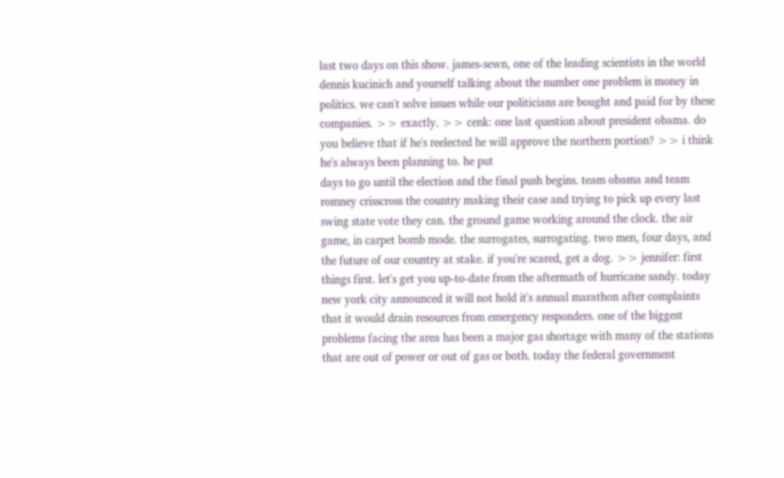last two days on this show. james-sewn, one of the leading scientists in the world dennis kucinich and yourself talking about the number one problem is money in politics. we can't solve issues while our politicians are bought and paid for by these companies. >> exactly. >> cenk: one last question about president obama. do you believe that if he's reelected he will approve the northern portion? >> i think he's always been planning to. he put
days to go until the election and the final push begins. team obama and team romney crisscross the country making their case and trying to pick up every last swing state vote they can. the ground game working around the clock. the air game, in carpet bomb mode. the surrogates, surrogating. two men, four days, and the future of our country at stake. if you're scared, get a dog. >> jennifer: first things first. let's get you up-to-date from the aftermath of hurricane sandy. today new york city announced it will not hold it's annual marathon after complaints that it would drain resources from emergency responders. one of the biggest problems facing the area has been a major gas shortage with many of the stations that are out of power or out of gas or both. today the federal government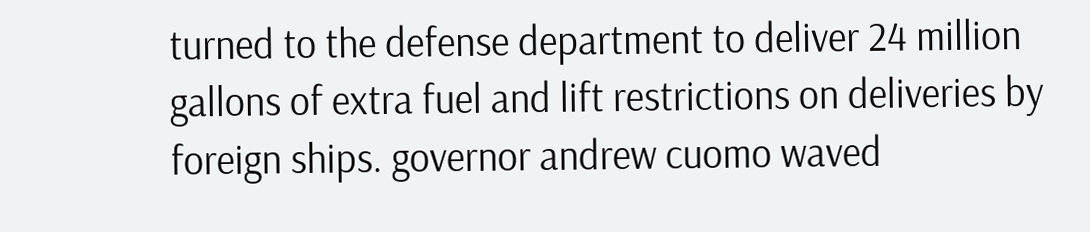turned to the defense department to deliver 24 million gallons of extra fuel and lift restrictions on deliveries by foreign ships. governor andrew cuomo waved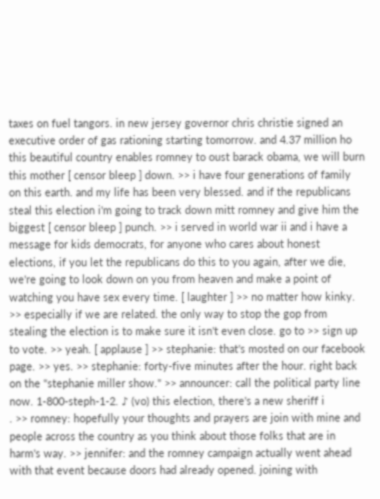taxes on fuel tangors. in new jersey governor chris christie signed an executive order of gas rationing starting tomorrow. and 4.37 million ho
this beautiful country enables romney to oust barack obama, we will burn this mother [ censor bleep ] down. >> i have four generations of family on this earth. and my life has been very blessed. and if the republicans steal this election i'm going to track down mitt romney and give him the biggest [ censor bleep ] punch. >> i served in world war ii and i have a message for kids democrats, for anyone who cares about honest elections, if you let the republicans do this to you again, after we die, we're going to look down on you from heaven and make a point of watching you have sex every time. [ laughter ] >> no matter how kinky. >> especially if we are related. the only way to stop the gop from stealing the election is to make sure it isn't even close. go to >> sign up to vote. >> yeah. [ applause ] >> stephanie: that's mosted on our facebook page. >> yes. >> stephanie: forty-five minutes after the hour. right back on the "stephanie miller show." >> announcer: call the political party line now. 1-800-steph-1-2. ♪ (vo) this election, there's a new sheriff i
. >> romney: hopefully your thoughts and prayers are join with mine and people across the country as you think about those folks that are in harm's way. >> jennifer: and the romney campaign actually went ahead with that event because doors had already opened. joining with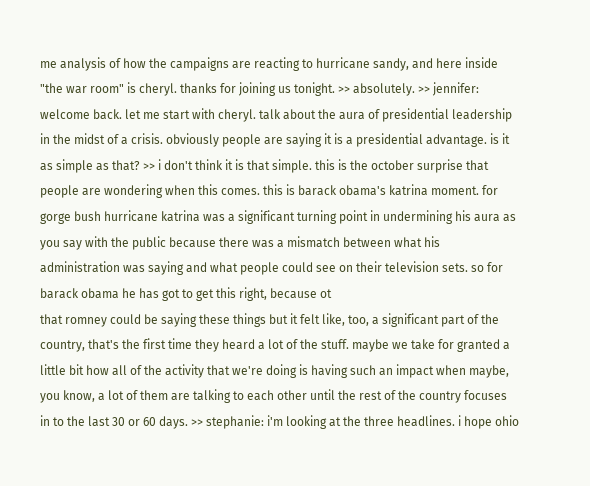me analysis of how the campaigns are reacting to hurricane sandy, and here inside "the war room" is cheryl. thanks for joining us tonight. >> absolutely. >> jennifer: welcome back. let me start with cheryl. talk about the aura of presidential leadership in the midst of a crisis. obviously people are saying it is a presidential advantage. is it as simple as that? >> i don't think it is that simple. this is the october surprise that people are wondering when this comes. this is barack obama's katrina moment. for gorge bush hurricane katrina was a significant turning point in undermining his aura as you say with the public because there was a mismatch between what his administration was saying and what people could see on their television sets. so for barack obama he has got to get this right, because ot
that romney could be saying these things but it felt like, too, a significant part of the country, that's the first time they heard a lot of the stuff. maybe we take for granted a little bit how all of the activity that we're doing is having such an impact when maybe, you know, a lot of them are talking to each other until the rest of the country focuses in to the last 30 or 60 days. >> stephanie: i'm looking at the three headlines. i hope ohio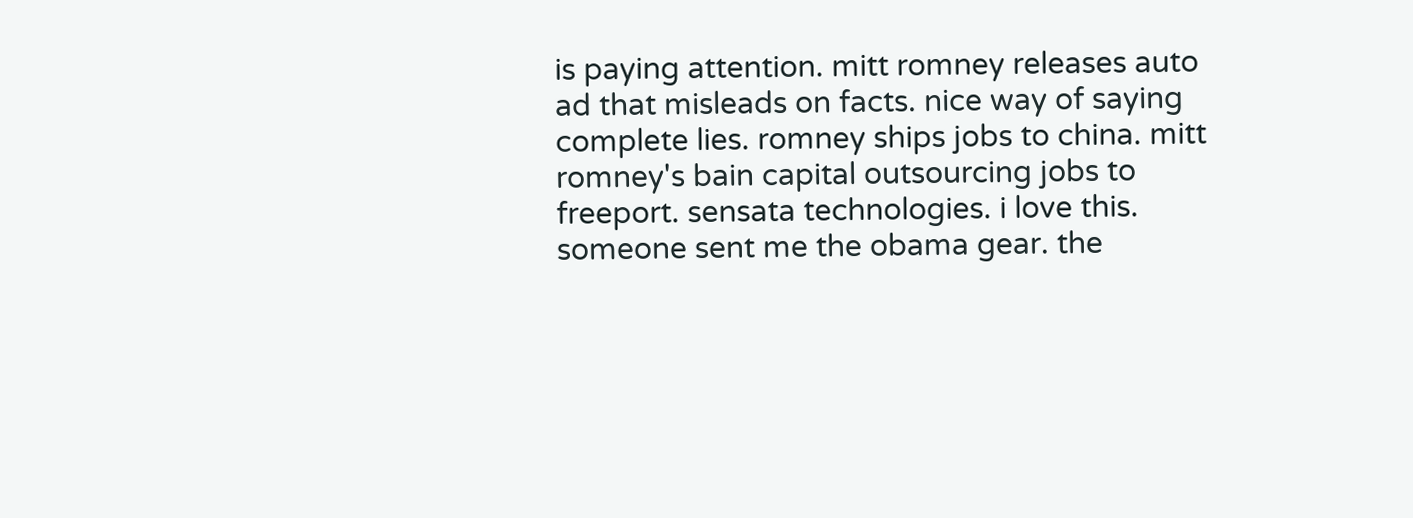is paying attention. mitt romney releases auto ad that misleads on facts. nice way of saying complete lies. romney ships jobs to china. mitt romney's bain capital outsourcing jobs to freeport. sensata technologies. i love this. someone sent me the obama gear. the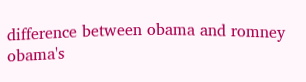difference between obama and romney obama's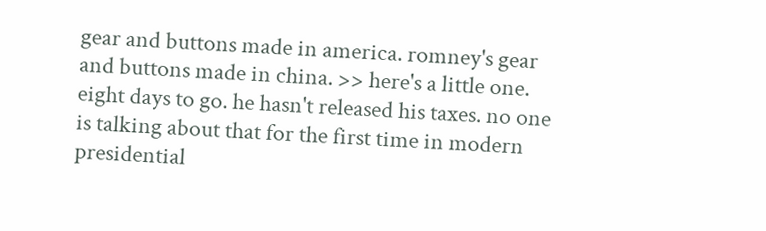gear and buttons made in america. romney's gear and buttons made in china. >> here's a little one. eight days to go. he hasn't released his taxes. no one is talking about that for the first time in modern presidential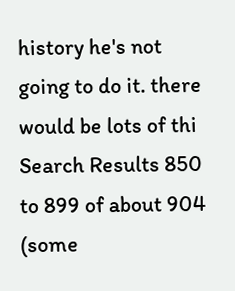history he's not going to do it. there would be lots of thi
Search Results 850 to 899 of about 904 (some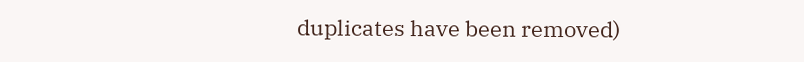duplicates have been removed)